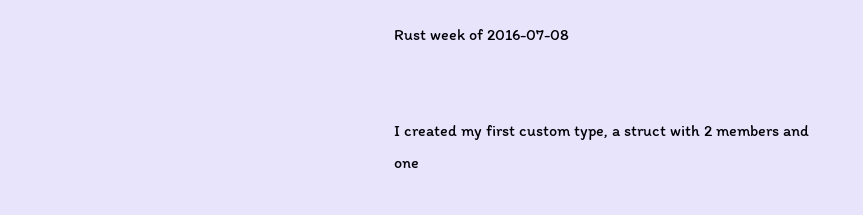Rust week of 2016-07-08


I created my first custom type, a struct with 2 members and one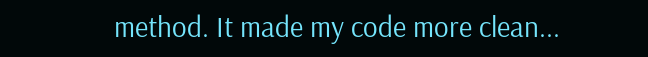method. It made my code more clean...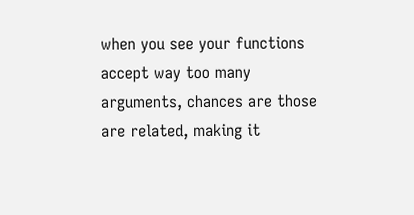when you see your functions accept way too many arguments, chances are those are related, making it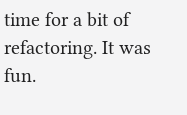time for a bit of refactoring. It was fun.